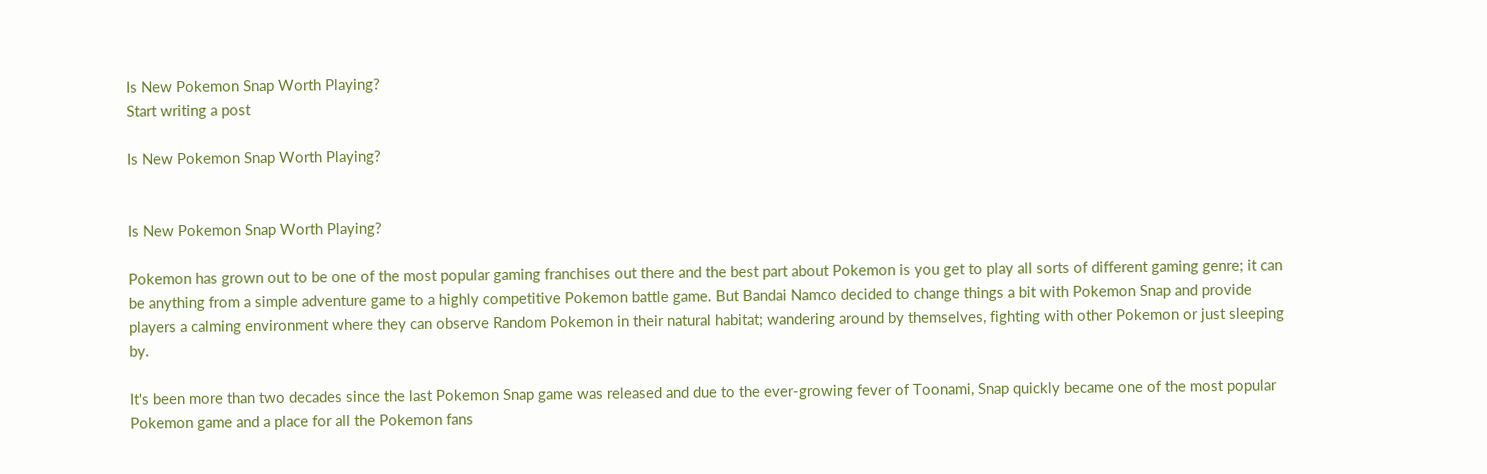Is New Pokemon Snap Worth Playing?
Start writing a post

Is New Pokemon Snap Worth Playing?


Is New Pokemon Snap Worth Playing?

Pokemon has grown out to be one of the most popular gaming franchises out there and the best part about Pokemon is you get to play all sorts of different gaming genre; it can be anything from a simple adventure game to a highly competitive Pokemon battle game. But Bandai Namco decided to change things a bit with Pokemon Snap and provide players a calming environment where they can observe Random Pokemon in their natural habitat; wandering around by themselves, fighting with other Pokemon or just sleeping by.

It's been more than two decades since the last Pokemon Snap game was released and due to the ever-growing fever of Toonami, Snap quickly became one of the most popular Pokemon game and a place for all the Pokemon fans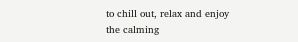to chill out, relax and enjoy the calming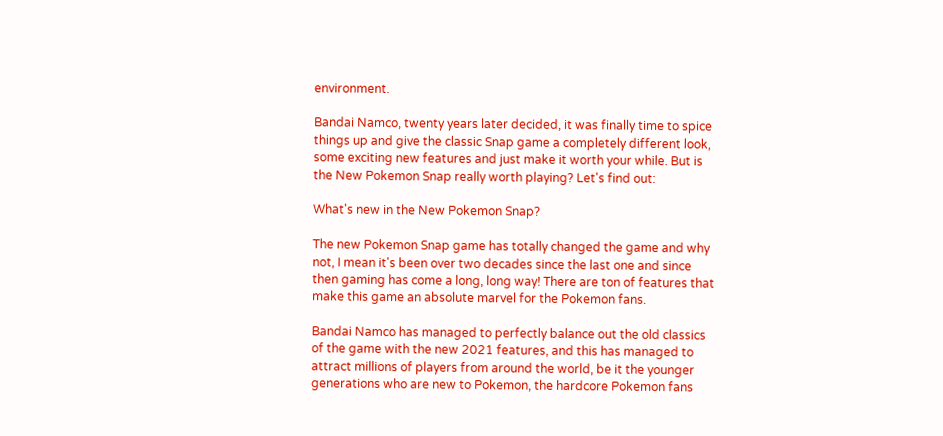environment.

Bandai Namco, twenty years later decided, it was finally time to spice things up and give the classic Snap game a completely different look, some exciting new features and just make it worth your while. But is the New Pokemon Snap really worth playing? Let's find out:

What's new in the New Pokemon Snap?

The new Pokemon Snap game has totally changed the game and why not, I mean it's been over two decades since the last one and since then gaming has come a long, long way! There are ton of features that make this game an absolute marvel for the Pokemon fans.

Bandai Namco has managed to perfectly balance out the old classics of the game with the new 2021 features, and this has managed to attract millions of players from around the world, be it the younger generations who are new to Pokemon, the hardcore Pokemon fans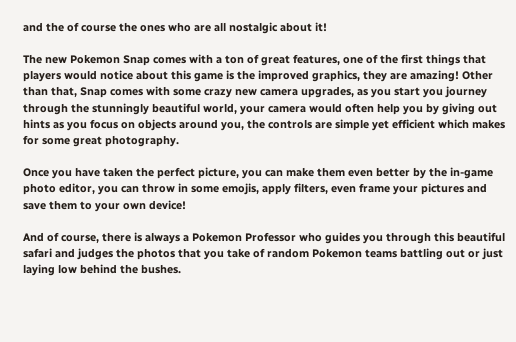and the of course the ones who are all nostalgic about it!

The new Pokemon Snap comes with a ton of great features, one of the first things that players would notice about this game is the improved graphics, they are amazing! Other than that, Snap comes with some crazy new camera upgrades, as you start you journey through the stunningly beautiful world, your camera would often help you by giving out hints as you focus on objects around you, the controls are simple yet efficient which makes for some great photography.

Once you have taken the perfect picture, you can make them even better by the in-game photo editor, you can throw in some emojis, apply filters, even frame your pictures and save them to your own device!

And of course, there is always a Pokemon Professor who guides you through this beautiful safari and judges the photos that you take of random Pokemon teams battling out or just laying low behind the bushes.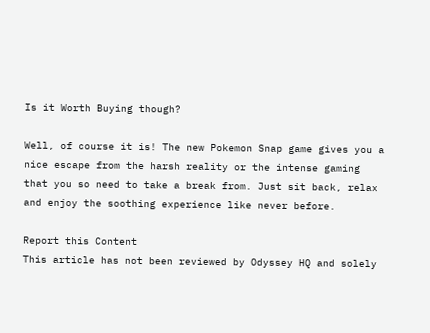Is it Worth Buying though?

Well, of course it is! The new Pokemon Snap game gives you a nice escape from the harsh reality or the intense gaming that you so need to take a break from. Just sit back, relax and enjoy the soothing experience like never before.

Report this Content
This article has not been reviewed by Odyssey HQ and solely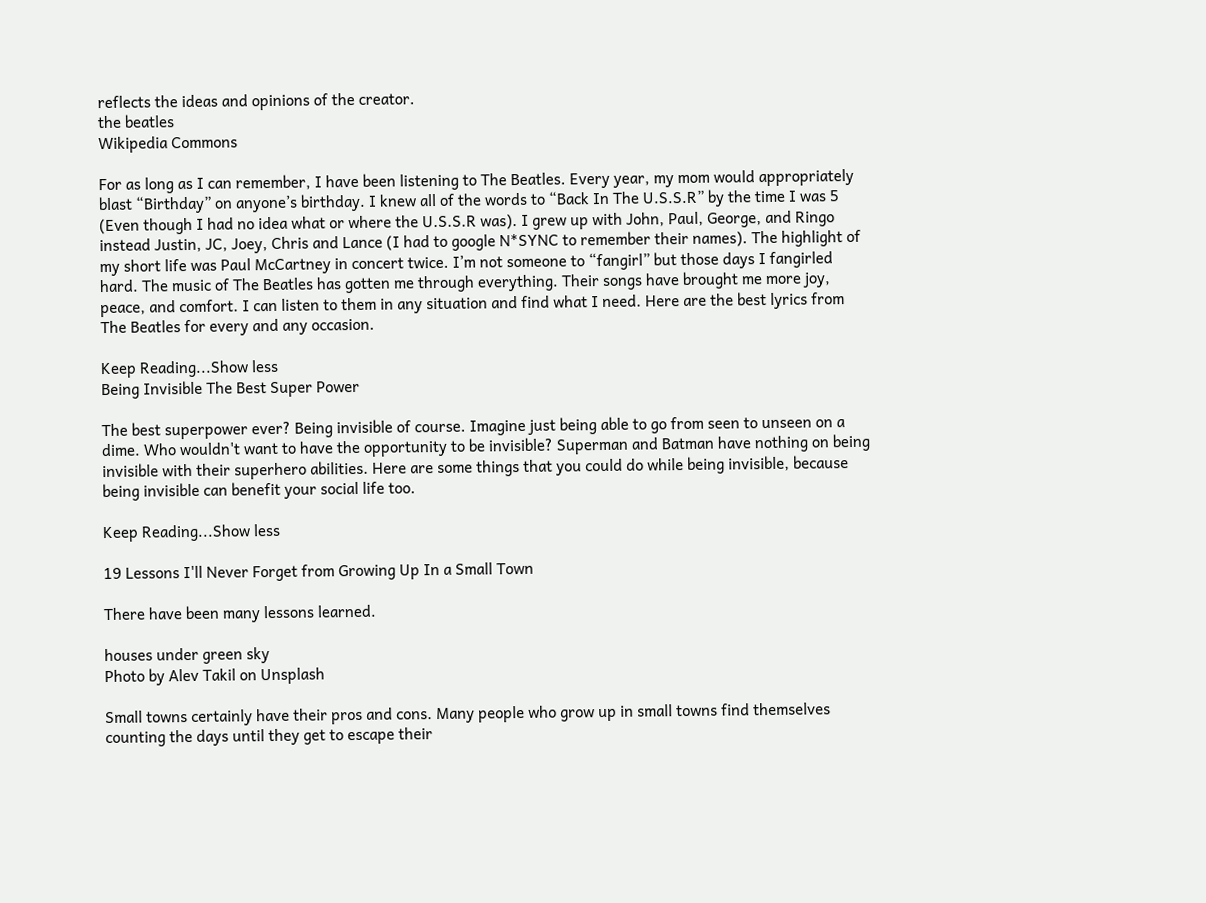reflects the ideas and opinions of the creator.
the beatles
Wikipedia Commons

For as long as I can remember, I have been listening to The Beatles. Every year, my mom would appropriately blast “Birthday” on anyone’s birthday. I knew all of the words to “Back In The U.S.S.R” by the time I was 5 (Even though I had no idea what or where the U.S.S.R was). I grew up with John, Paul, George, and Ringo instead Justin, JC, Joey, Chris and Lance (I had to google N*SYNC to remember their names). The highlight of my short life was Paul McCartney in concert twice. I’m not someone to “fangirl” but those days I fangirled hard. The music of The Beatles has gotten me through everything. Their songs have brought me more joy, peace, and comfort. I can listen to them in any situation and find what I need. Here are the best lyrics from The Beatles for every and any occasion.

Keep Reading...Show less
Being Invisible The Best Super Power

The best superpower ever? Being invisible of course. Imagine just being able to go from seen to unseen on a dime. Who wouldn't want to have the opportunity to be invisible? Superman and Batman have nothing on being invisible with their superhero abilities. Here are some things that you could do while being invisible, because being invisible can benefit your social life too.

Keep Reading...Show less

19 Lessons I'll Never Forget from Growing Up In a Small Town

There have been many lessons learned.

houses under green sky
Photo by Alev Takil on Unsplash

Small towns certainly have their pros and cons. Many people who grow up in small towns find themselves counting the days until they get to escape their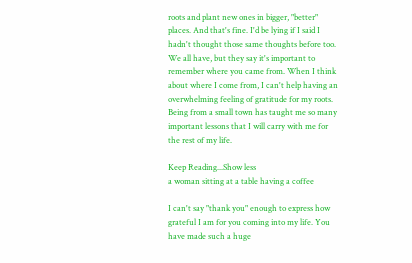roots and plant new ones in bigger, "better" places. And that's fine. I'd be lying if I said I hadn't thought those same thoughts before too. We all have, but they say it's important to remember where you came from. When I think about where I come from, I can't help having an overwhelming feeling of gratitude for my roots. Being from a small town has taught me so many important lessons that I will carry with me for the rest of my life.

Keep Reading...Show less
a woman sitting at a table having a coffee

I can't say "thank you" enough to express how grateful I am for you coming into my life. You have made such a huge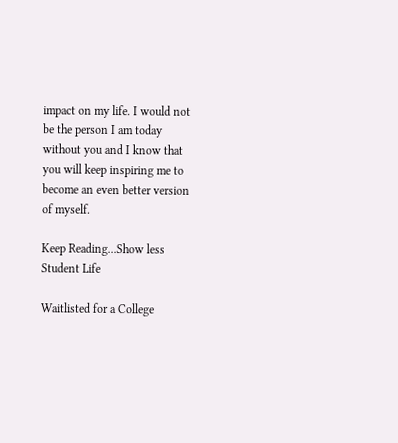impact on my life. I would not be the person I am today without you and I know that you will keep inspiring me to become an even better version of myself.

Keep Reading...Show less
Student Life

Waitlisted for a College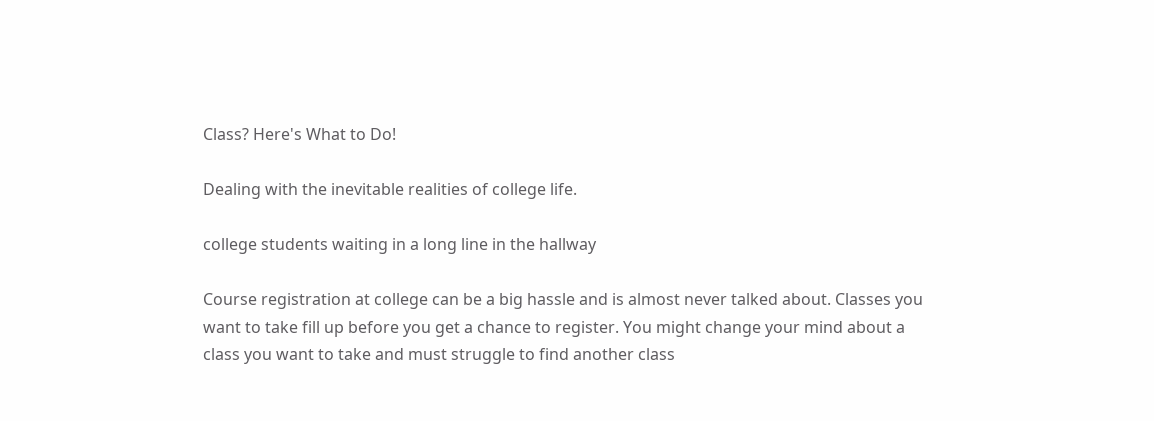Class? Here's What to Do!

Dealing with the inevitable realities of college life.

college students waiting in a long line in the hallway

Course registration at college can be a big hassle and is almost never talked about. Classes you want to take fill up before you get a chance to register. You might change your mind about a class you want to take and must struggle to find another class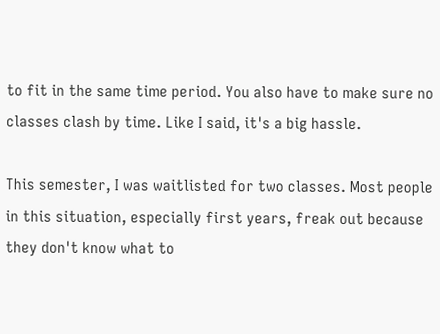to fit in the same time period. You also have to make sure no classes clash by time. Like I said, it's a big hassle.

This semester, I was waitlisted for two classes. Most people in this situation, especially first years, freak out because they don't know what to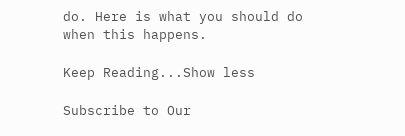do. Here is what you should do when this happens.

Keep Reading...Show less

Subscribe to Our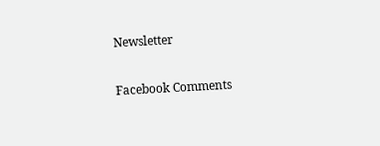Newsletter

Facebook Comments